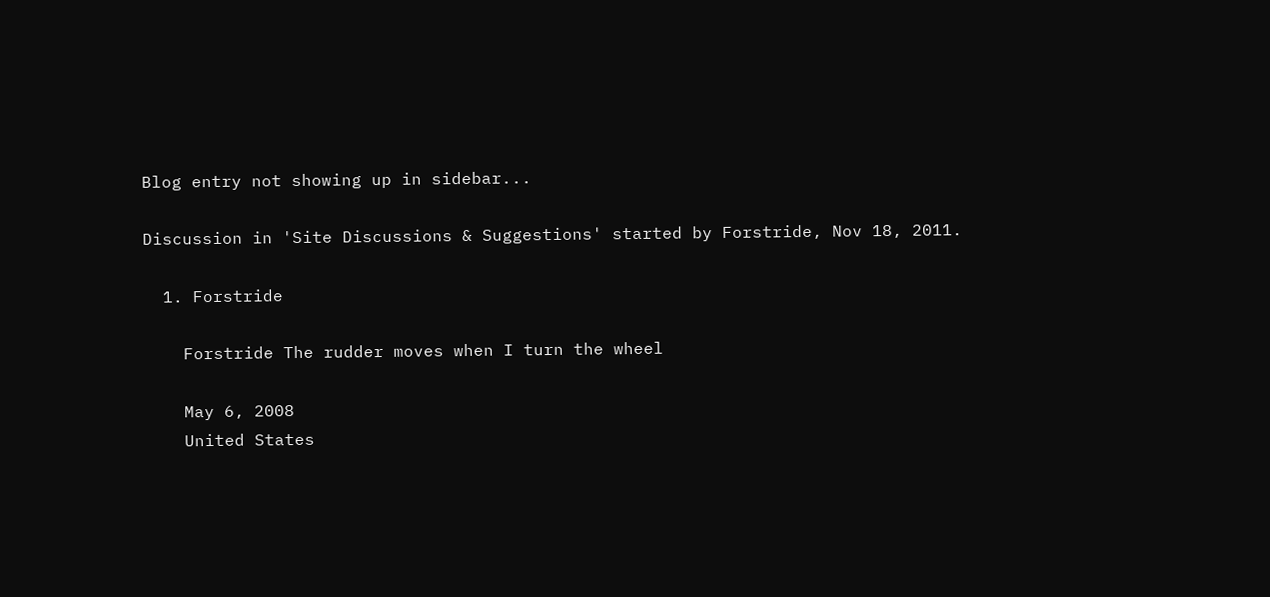Blog entry not showing up in sidebar...

Discussion in 'Site Discussions & Suggestions' started by Forstride, Nov 18, 2011.

  1. Forstride

    Forstride The rudder moves when I turn the wheel

    May 6, 2008
    United States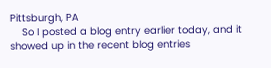Pittsburgh, PA
    So I posted a blog entry earlier today, and it showed up in the recent blog entries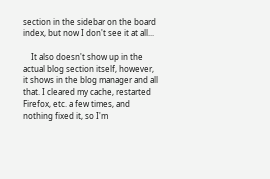section in the sidebar on the board index, but now I don't see it at all...

    It also doesn't show up in the actual blog section itself, however, it shows in the blog manager and all that. I cleared my cache, restarted Firefox, etc. a few times, and nothing fixed it, so I'm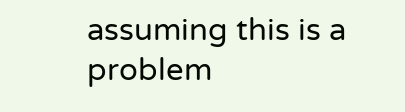assuming this is a problem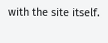with the site itself.